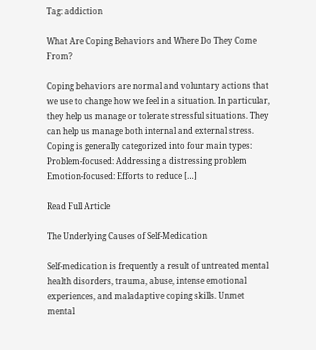Tag: addiction

What Are Coping Behaviors and Where Do They Come From?

Coping behaviors are normal and voluntary actions that we use to change how we feel in a situation. In particular, they help us manage or tolerate stressful situations. They can help us manage both internal and external stress. Coping is generally categorized into four main types: Problem-focused: Addressing a distressing problem Emotion-focused: Efforts to reduce […]

Read Full Article

The Underlying Causes of Self-Medication

Self-medication is frequently a result of untreated mental health disorders, trauma, abuse, intense emotional experiences, and maladaptive coping skills. Unmet mental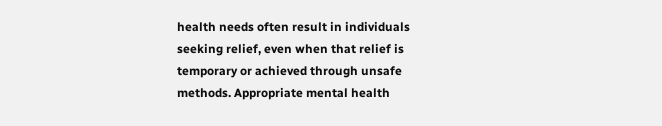health needs often result in individuals seeking relief, even when that relief is temporary or achieved through unsafe methods. Appropriate mental health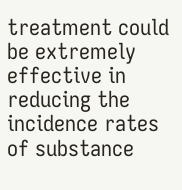treatment could be extremely effective in reducing the incidence rates of substance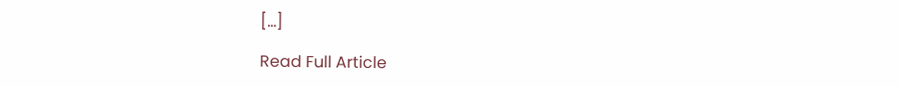[…]

Read Full Article